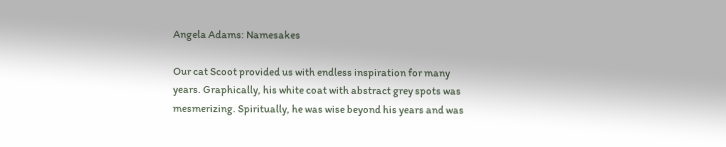Angela Adams: Namesakes

Our cat Scoot provided us with endless inspiration for many years. Graphically, his white coat with abstract grey spots was mesmerizing. Spiritually, he was wise beyond his years and was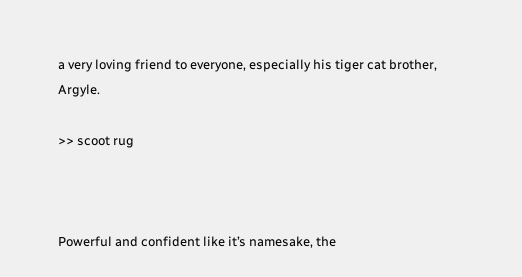a very loving friend to everyone, especially his tiger cat brother, Argyle.

>> scoot rug



Powerful and confident like it’s namesake, the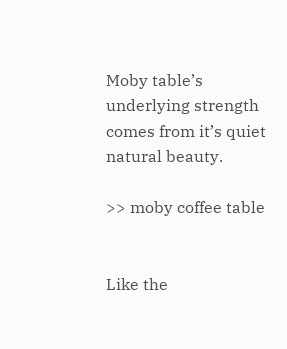Moby table’s underlying strength comes from it’s quiet natural beauty.

>> moby coffee table


Like the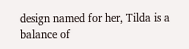design named for her, Tilda is a balance of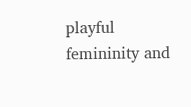playful femininity and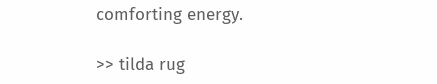comforting energy.

>> tilda rug